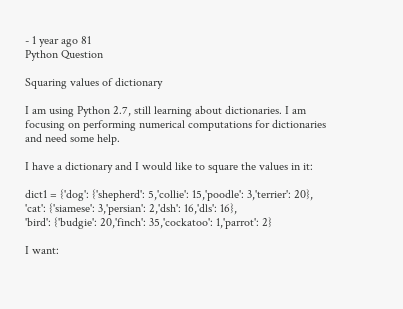- 1 year ago 81
Python Question

Squaring values of dictionary

I am using Python 2.7, still learning about dictionaries. I am focusing on performing numerical computations for dictionaries and need some help.

I have a dictionary and I would like to square the values in it:

dict1 = {'dog': {'shepherd': 5,'collie': 15,'poodle': 3,'terrier': 20},
'cat': {'siamese': 3,'persian': 2,'dsh': 16,'dls': 16},
'bird': {'budgie': 20,'finch': 35,'cockatoo': 1,'parrot': 2}

I want: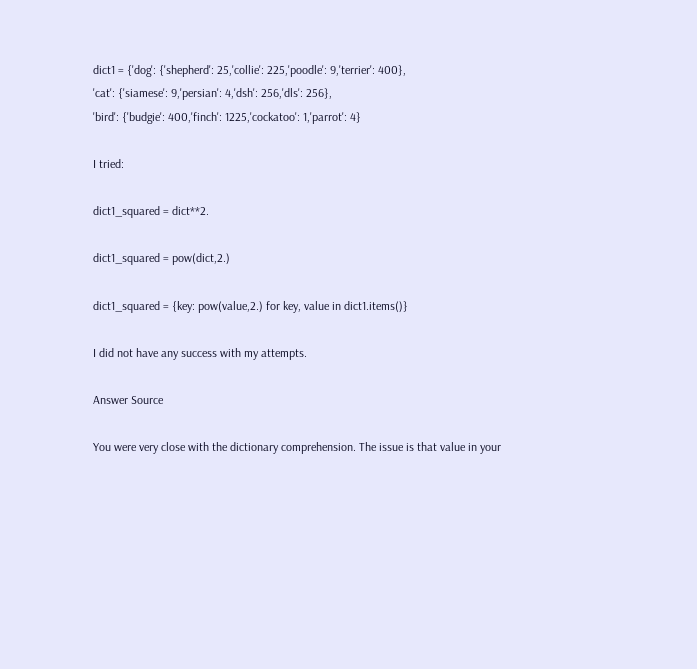dict1 = {'dog': {'shepherd': 25,'collie': 225,'poodle': 9,'terrier': 400},
'cat': {'siamese': 9,'persian': 4,'dsh': 256,'dls': 256},
'bird': {'budgie': 400,'finch': 1225,'cockatoo': 1,'parrot': 4}

I tried:

dict1_squared = dict**2.

dict1_squared = pow(dict,2.)

dict1_squared = {key: pow(value,2.) for key, value in dict1.items()}

I did not have any success with my attempts.

Answer Source

You were very close with the dictionary comprehension. The issue is that value in your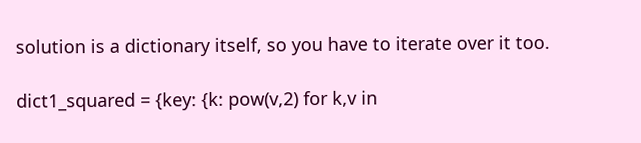solution is a dictionary itself, so you have to iterate over it too.

dict1_squared = {key: {k: pow(v,2) for k,v in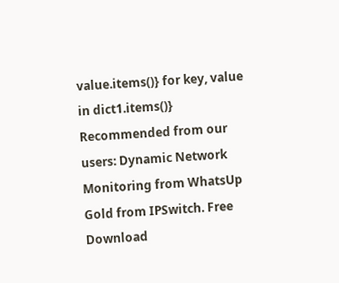value.items()} for key, value in dict1.items()}
Recommended from our users: Dynamic Network Monitoring from WhatsUp Gold from IPSwitch. Free Download